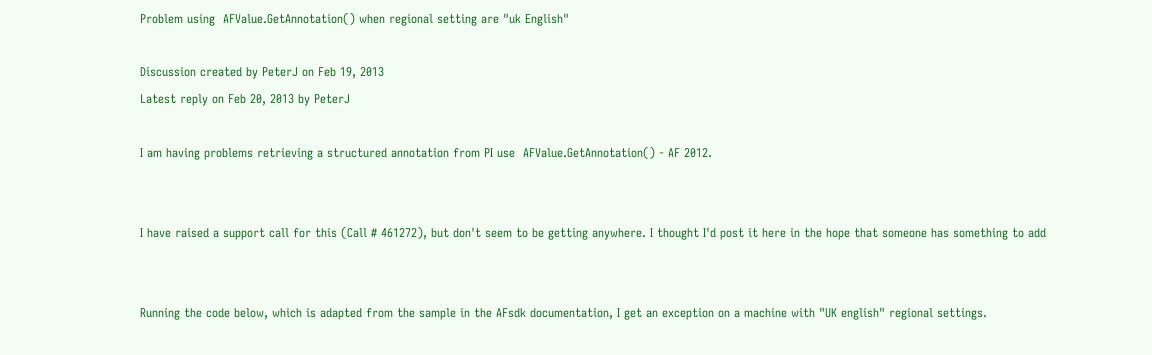Problem using  AFValue.GetAnnotation() when regional setting are "uk English"

Discussion created by PeterJ on Feb 19, 2013
Latest reply on Feb 20, 2013 by PeterJ

I am having problems retrieving a structured annotation from PI use  AFValue.GetAnnotation() - AF 2012.


I have raised a support call for this (Call # 461272), but don't seem to be getting anywhere. I thought I'd post it here in the hope that someone has something to add


Running the code below, which is adapted from the sample in the AFsdk documentation, I get an exception on a machine with "UK english" regional settings.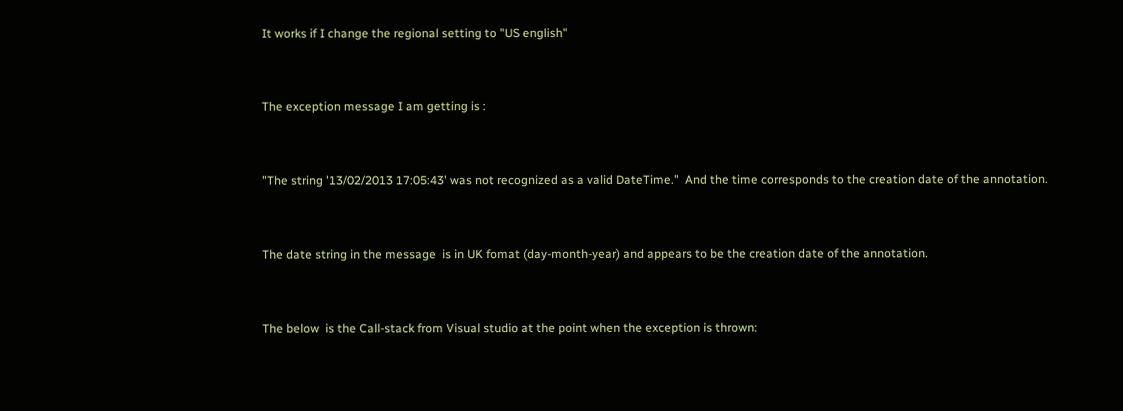It works if I change the regional setting to "US english"


The exception message I am getting is :


"The string '13/02/2013 17:05:43' was not recognized as a valid DateTime."  And the time corresponds to the creation date of the annotation.


The date string in the message  is in UK fomat (day-month-year) and appears to be the creation date of the annotation.


The below  is the Call-stack from Visual studio at the point when the exception is thrown: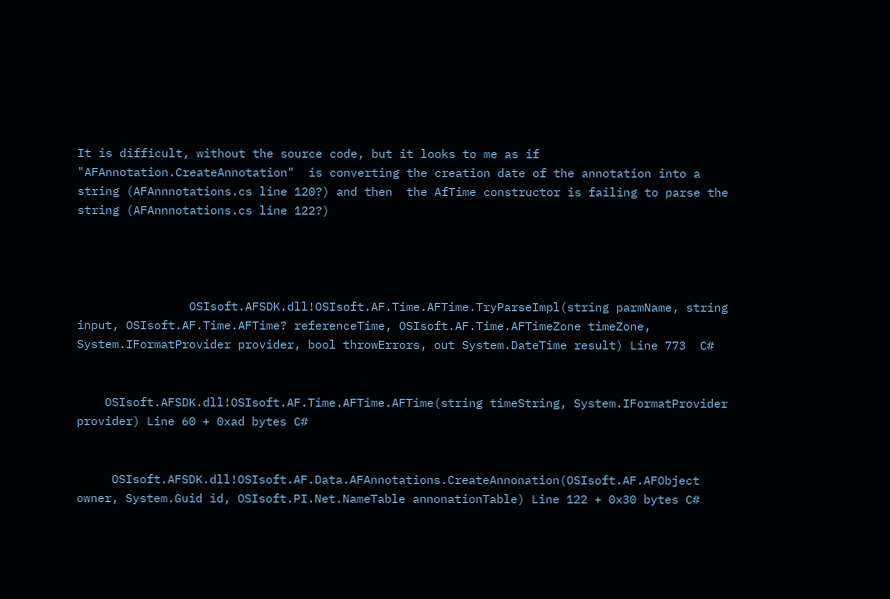It is difficult, without the source code, but it looks to me as if "AFAnnotation.CreateAnnotation"  is converting the creation date of the annotation into a string (AFAnnnotations.cs line 120?) and then  the AfTime constructor is failing to parse the string (AFAnnnotations.cs line 122?)




                OSIsoft.AFSDK.dll!OSIsoft.AF.Time.AFTime.TryParseImpl(string parmName, string input, OSIsoft.AF.Time.AFTime? referenceTime, OSIsoft.AF.Time.AFTimeZone timeZone, System.IFormatProvider provider, bool throwErrors, out System.DateTime result) Line 773  C#


    OSIsoft.AFSDK.dll!OSIsoft.AF.Time.AFTime.AFTime(string timeString, System.IFormatProvider provider) Line 60 + 0xad bytes C#


     OSIsoft.AFSDK.dll!OSIsoft.AF.Data.AFAnnotations.CreateAnnonation(OSIsoft.AF.AFObject owner, System.Guid id, OSIsoft.PI.Net.NameTable annonationTable) Line 122 + 0x30 bytes C#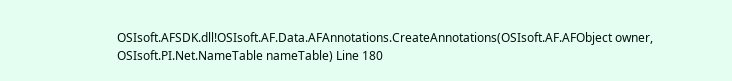OSIsoft.AFSDK.dll!OSIsoft.AF.Data.AFAnnotations.CreateAnnotations(OSIsoft.AF.AFObject owner, OSIsoft.PI.Net.NameTable nameTable) Line 180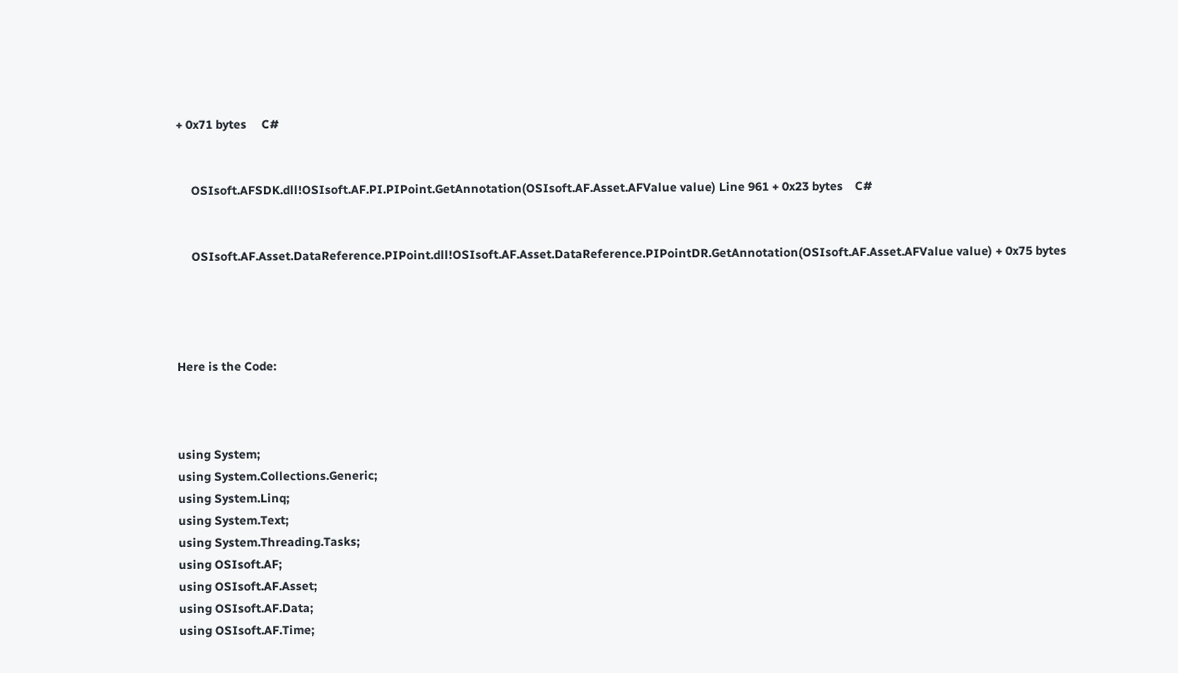+ 0x71 bytes     C#


     OSIsoft.AFSDK.dll!OSIsoft.AF.PI.PIPoint.GetAnnotation(OSIsoft.AF.Asset.AFValue value) Line 961 + 0x23 bytes    C#


     OSIsoft.AF.Asset.DataReference.PIPoint.dll!OSIsoft.AF.Asset.DataReference.PIPointDR.GetAnnotation(OSIsoft.AF.Asset.AFValue value) + 0x75 bytes




Here is the Code:



using System;
using System.Collections.Generic;
using System.Linq;
using System.Text;
using System.Threading.Tasks;
using OSIsoft.AF;
using OSIsoft.AF.Asset;
using OSIsoft.AF.Data;
using OSIsoft.AF.Time;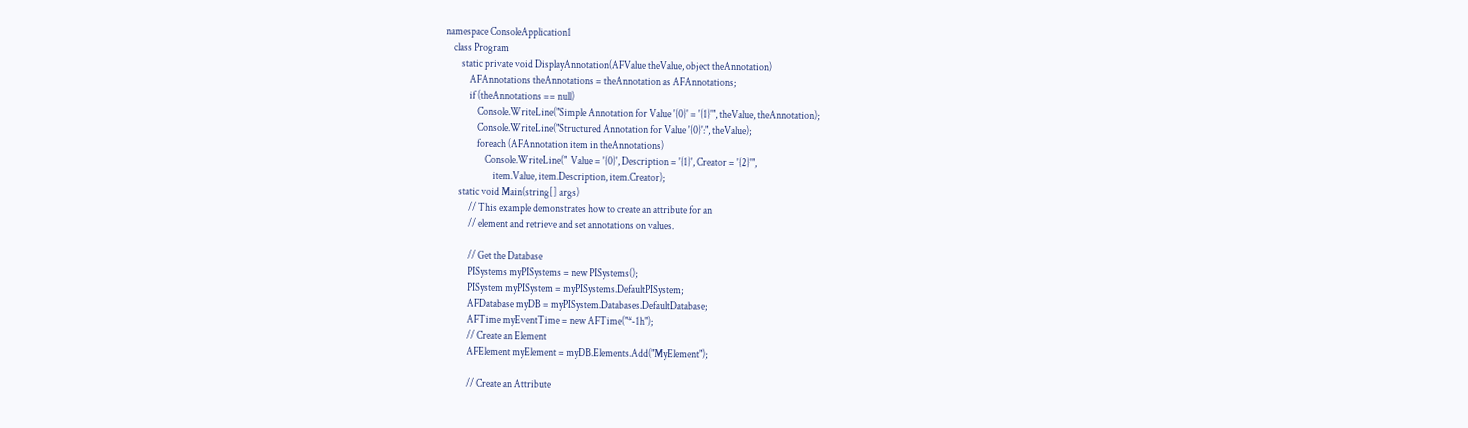namespace ConsoleApplication1
    class Program
        static private void DisplayAnnotation(AFValue theValue, object theAnnotation)
            AFAnnotations theAnnotations = theAnnotation as AFAnnotations;
            if (theAnnotations == null)
                Console.WriteLine("Simple Annotation for Value '{0}' = '{1}'", theValue, theAnnotation);
                Console.WriteLine("Structured Annotation for Value '{0}':", theValue);
                foreach (AFAnnotation item in theAnnotations)
                    Console.WriteLine("  Value = '{0}', Description = '{1}', Creator = '{2}'",
                        item.Value, item.Description, item.Creator);
       static void Main(string[] args)
            // This example demonstrates how to create an attribute for an
            // element and retrieve and set annotations on values.

            // Get the Database
            PISystems myPISystems = new PISystems();
            PISystem myPISystem = myPISystems.DefaultPISystem;
            AFDatabase myDB = myPISystem.Databases.DefaultDatabase;
            AFTime myEventTime = new AFTime("*-1h");
            // Create an Element
            AFElement myElement = myDB.Elements.Add("MyElement");

            // Create an Attribute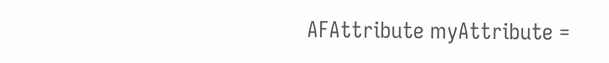AFAttribute myAttribute =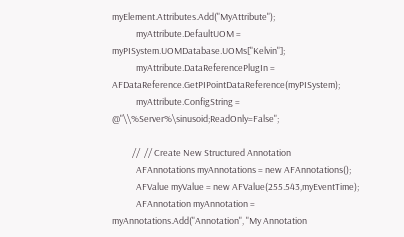myElement.Attributes.Add("MyAttribute");
            myAttribute.DefaultUOM = myPISystem.UOMDatabase.UOMs["Kelvin"];
            myAttribute.DataReferencePlugIn = AFDataReference.GetPIPointDataReference(myPISystem);
            myAttribute.ConfigString = @"\\%Server%\sinusoid;ReadOnly=False";

          //  // Create New Structured Annotation
            AFAnnotations myAnnotations = new AFAnnotations();
            AFValue myValue = new AFValue(255.543,myEventTime);
            AFAnnotation myAnnotation = myAnnotations.Add("Annotation", "My Annotation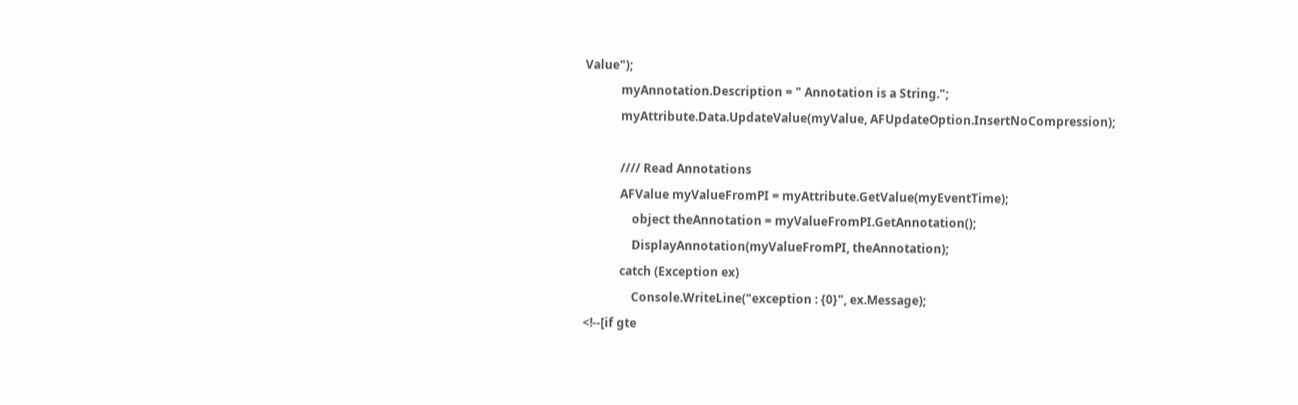Value");
            myAnnotation.Description = " Annotation is a String.";
            myAttribute.Data.UpdateValue(myValue, AFUpdateOption.InsertNoCompression);

            //// Read Annotations
            AFValue myValueFromPI = myAttribute.GetValue(myEventTime);
                object theAnnotation = myValueFromPI.GetAnnotation();
                DisplayAnnotation(myValueFromPI, theAnnotation);
            catch (Exception ex)
                Console.WriteLine("exception : {0}", ex.Message);
<!--[if gte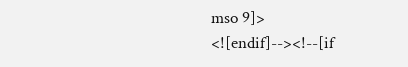mso 9]>                                                                                                                                                                                                                                                                                   <![endif]--><!--[if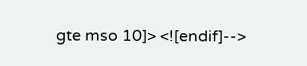gte mso 10]> <![endif]-->